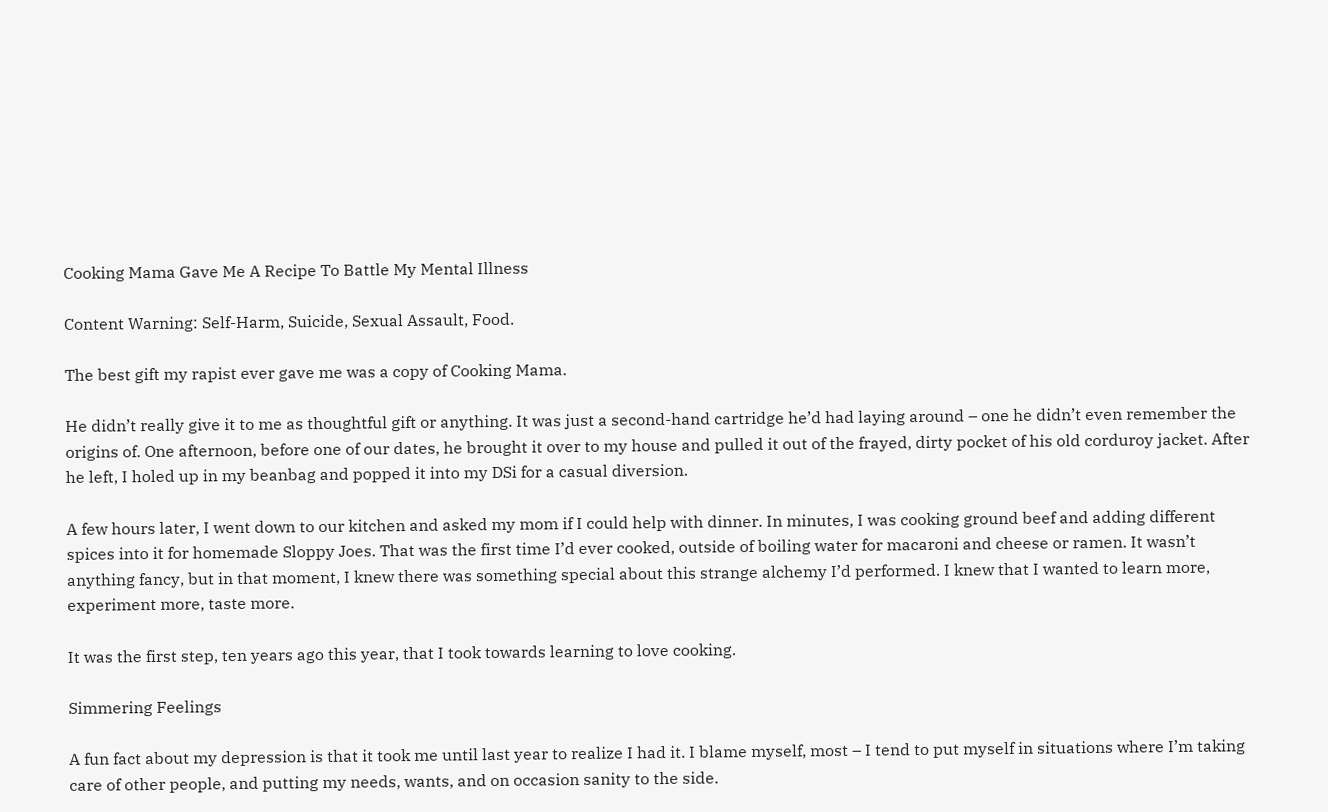Cooking Mama Gave Me A Recipe To Battle My Mental Illness

Content Warning: Self-Harm, Suicide, Sexual Assault, Food.

The best gift my rapist ever gave me was a copy of Cooking Mama.

He didn’t really give it to me as thoughtful gift or anything. It was just a second-hand cartridge he’d had laying around – one he didn’t even remember the origins of. One afternoon, before one of our dates, he brought it over to my house and pulled it out of the frayed, dirty pocket of his old corduroy jacket. After he left, I holed up in my beanbag and popped it into my DSi for a casual diversion.

A few hours later, I went down to our kitchen and asked my mom if I could help with dinner. In minutes, I was cooking ground beef and adding different spices into it for homemade Sloppy Joes. That was the first time I’d ever cooked, outside of boiling water for macaroni and cheese or ramen. It wasn’t anything fancy, but in that moment, I knew there was something special about this strange alchemy I’d performed. I knew that I wanted to learn more, experiment more, taste more.

It was the first step, ten years ago this year, that I took towards learning to love cooking.

Simmering Feelings

A fun fact about my depression is that it took me until last year to realize I had it. I blame myself, most – I tend to put myself in situations where I’m taking care of other people, and putting my needs, wants, and on occasion sanity to the side.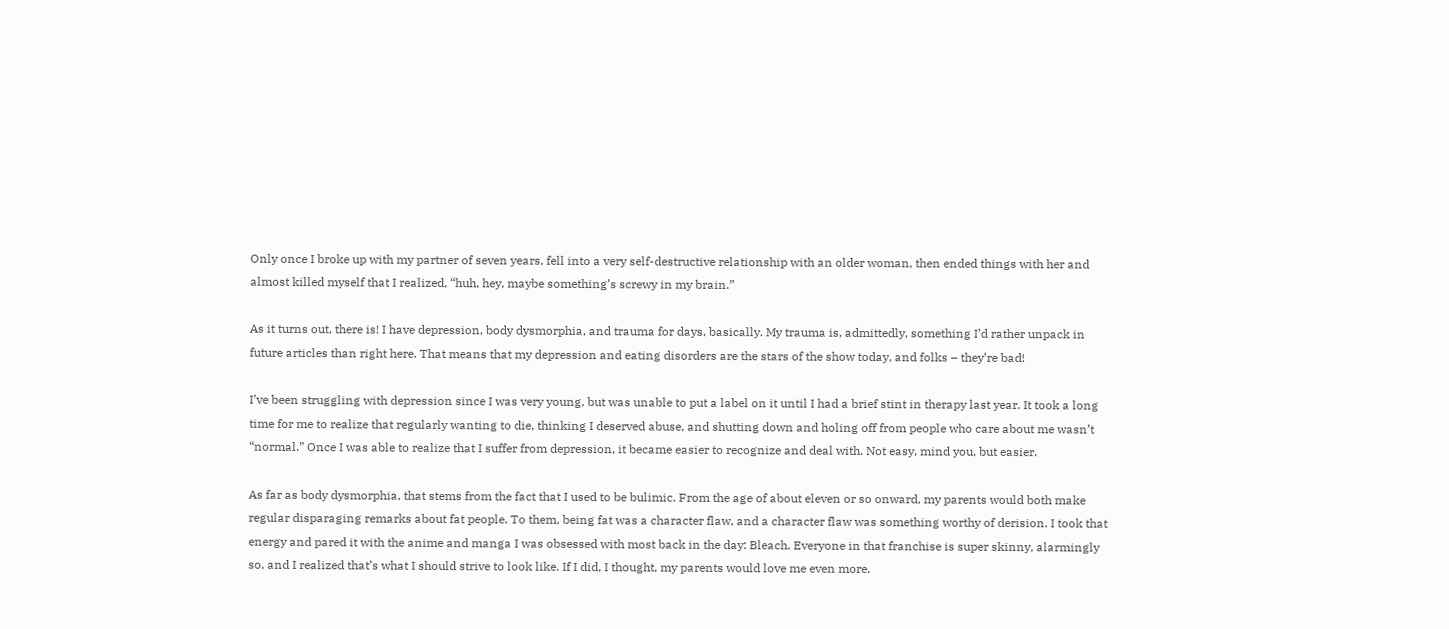Only once I broke up with my partner of seven years, fell into a very self-destructive relationship with an older woman, then ended things with her and almost killed myself that I realized, “huh, hey, maybe something’s screwy in my brain.”

As it turns out, there is! I have depression, body dysmorphia, and trauma for days, basically. My trauma is, admittedly, something I’d rather unpack in future articles than right here. That means that my depression and eating disorders are the stars of the show today, and folks – they’re bad!

I’ve been struggling with depression since I was very young, but was unable to put a label on it until I had a brief stint in therapy last year. It took a long time for me to realize that regularly wanting to die, thinking I deserved abuse, and shutting down and holing off from people who care about me wasn’t “normal.” Once I was able to realize that I suffer from depression, it became easier to recognize and deal with. Not easy, mind you, but easier.

As far as body dysmorphia, that stems from the fact that I used to be bulimic. From the age of about eleven or so onward, my parents would both make regular disparaging remarks about fat people. To them, being fat was a character flaw, and a character flaw was something worthy of derision. I took that energy and pared it with the anime and manga I was obsessed with most back in the day: Bleach. Everyone in that franchise is super skinny, alarmingly so, and I realized that’s what I should strive to look like. If I did, I thought, my parents would love me even more.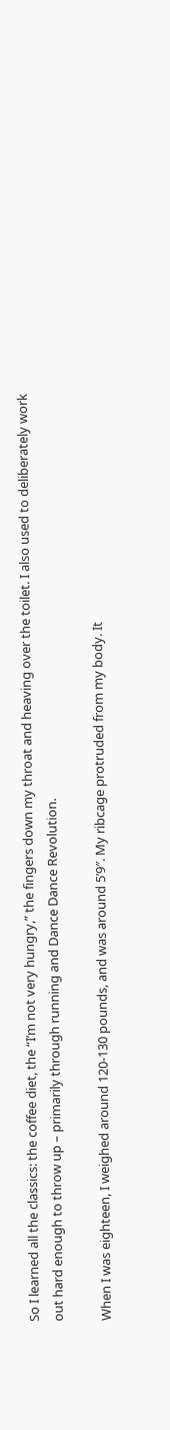So I learned all the classics: the coffee diet, the “I’m not very hungry,” the fingers down my throat and heaving over the toilet. I also used to deliberately work out hard enough to throw up – primarily through running and Dance Dance Revolution.

When I was eighteen, I weighed around 120-130 pounds, and was around 5’9″. My ribcage protruded from my body. It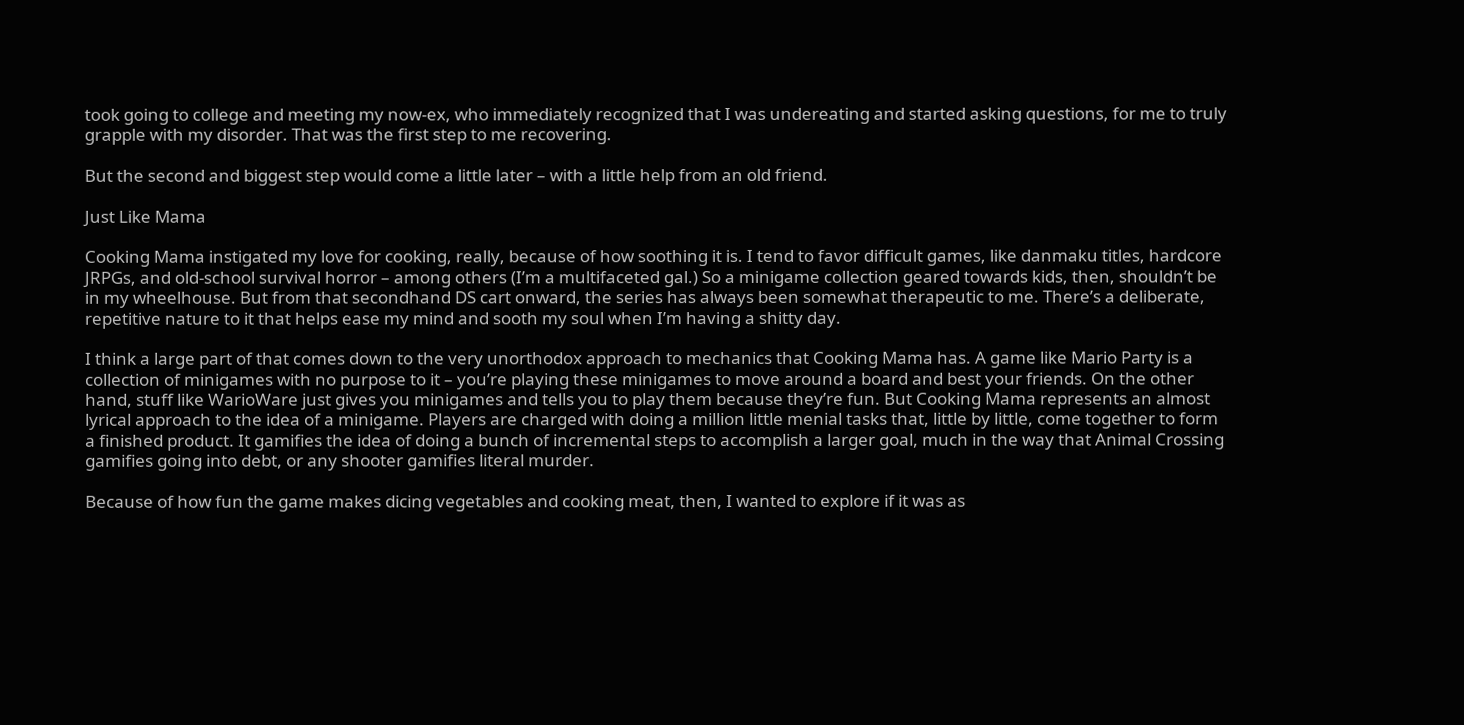took going to college and meeting my now-ex, who immediately recognized that I was undereating and started asking questions, for me to truly grapple with my disorder. That was the first step to me recovering.

But the second and biggest step would come a little later – with a little help from an old friend.

Just Like Mama

Cooking Mama instigated my love for cooking, really, because of how soothing it is. I tend to favor difficult games, like danmaku titles, hardcore JRPGs, and old-school survival horror – among others (I’m a multifaceted gal.) So a minigame collection geared towards kids, then, shouldn’t be in my wheelhouse. But from that secondhand DS cart onward, the series has always been somewhat therapeutic to me. There’s a deliberate, repetitive nature to it that helps ease my mind and sooth my soul when I’m having a shitty day.

I think a large part of that comes down to the very unorthodox approach to mechanics that Cooking Mama has. A game like Mario Party is a collection of minigames with no purpose to it – you’re playing these minigames to move around a board and best your friends. On the other hand, stuff like WarioWare just gives you minigames and tells you to play them because they’re fun. But Cooking Mama represents an almost lyrical approach to the idea of a minigame. Players are charged with doing a million little menial tasks that, little by little, come together to form a finished product. It gamifies the idea of doing a bunch of incremental steps to accomplish a larger goal, much in the way that Animal Crossing gamifies going into debt, or any shooter gamifies literal murder.

Because of how fun the game makes dicing vegetables and cooking meat, then, I wanted to explore if it was as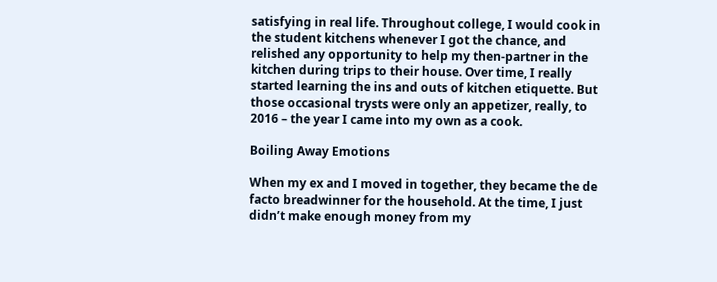satisfying in real life. Throughout college, I would cook in the student kitchens whenever I got the chance, and relished any opportunity to help my then-partner in the kitchen during trips to their house. Over time, I really started learning the ins and outs of kitchen etiquette. But those occasional trysts were only an appetizer, really, to 2016 – the year I came into my own as a cook.

Boiling Away Emotions

When my ex and I moved in together, they became the de facto breadwinner for the household. At the time, I just didn’t make enough money from my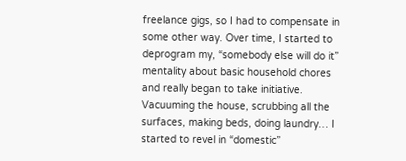freelance gigs, so I had to compensate in some other way. Over time, I started to deprogram my, “somebody else will do it” mentality about basic household chores and really began to take initiative. Vacuuming the house, scrubbing all the surfaces, making beds, doing laundry… I started to revel in “domestic”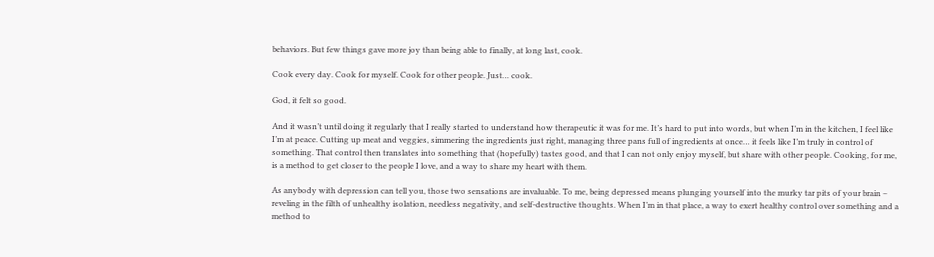behaviors. But few things gave more joy than being able to finally, at long last, cook.

Cook every day. Cook for myself. Cook for other people. Just… cook.

God, it felt so good.

And it wasn’t until doing it regularly that I really started to understand how therapeutic it was for me. It’s hard to put into words, but when I’m in the kitchen, I feel like I’m at peace. Cutting up meat and veggies, simmering the ingredients just right, managing three pans full of ingredients at once… it feels like I’m truly in control of something. That control then translates into something that (hopefully) tastes good, and that I can not only enjoy myself, but share with other people. Cooking, for me, is a method to get closer to the people I love, and a way to share my heart with them.

As anybody with depression can tell you, those two sensations are invaluable. To me, being depressed means plunging yourself into the murky tar pits of your brain – reveling in the filth of unhealthy isolation, needless negativity, and self-destructive thoughts. When I’m in that place, a way to exert healthy control over something and a method to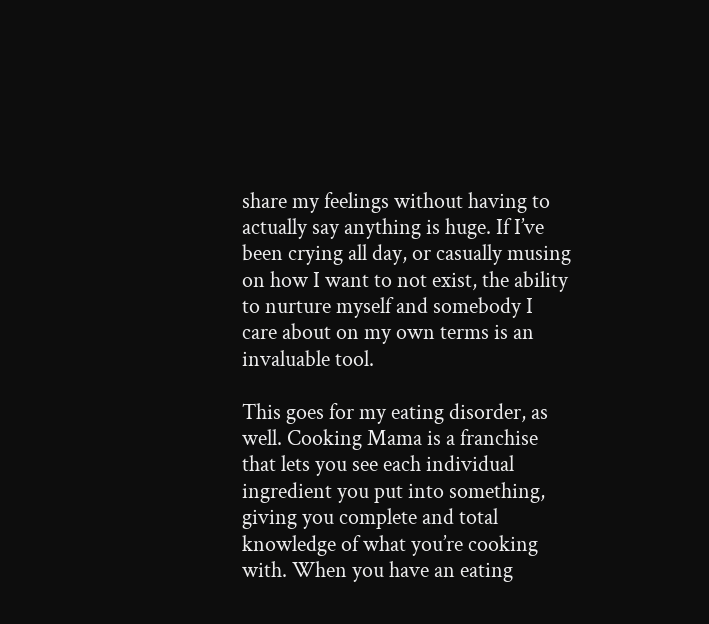share my feelings without having to actually say anything is huge. If I’ve been crying all day, or casually musing on how I want to not exist, the ability to nurture myself and somebody I care about on my own terms is an invaluable tool.

This goes for my eating disorder, as well. Cooking Mama is a franchise that lets you see each individual ingredient you put into something, giving you complete and total knowledge of what you’re cooking with. When you have an eating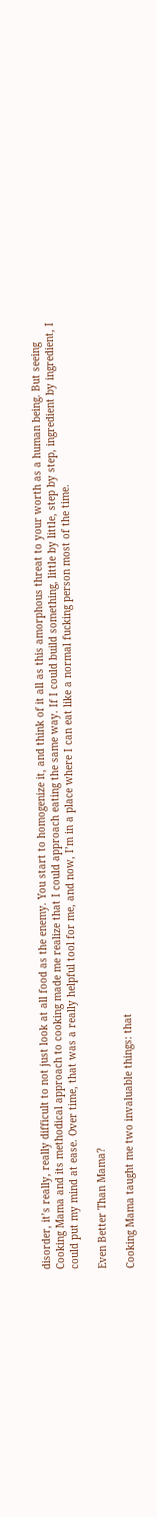disorder, it’s really, really difficult to not just look at all food as the enemy. You start to homogenize it, and think of it all as this amorphous threat to your worth as a human being. But seeing Cooking Mama and its methodical approach to cooking made me realize that I could approach eating the same way. If I could build something, little by little, step by step, ingredient by ingredient, I could put my mind at ease. Over time, that was a really helpful tool for me, and now, I’m in a place where I can eat like a normal fucking person most of the time.

Even Better Than Mama?

Cooking Mama taught me two invaluable things: that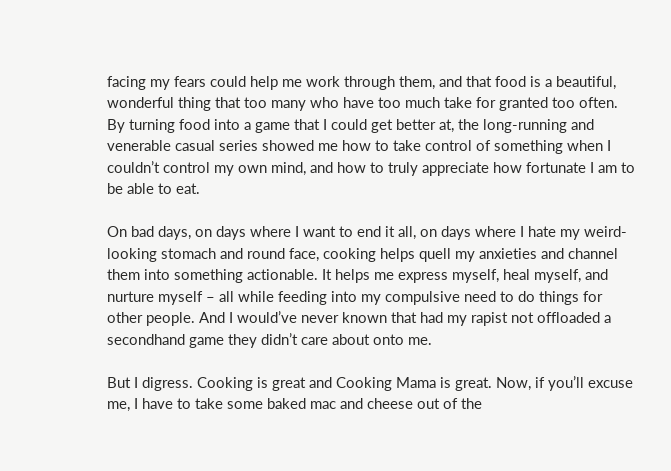facing my fears could help me work through them, and that food is a beautiful, wonderful thing that too many who have too much take for granted too often. By turning food into a game that I could get better at, the long-running and venerable casual series showed me how to take control of something when I couldn’t control my own mind, and how to truly appreciate how fortunate I am to be able to eat.

On bad days, on days where I want to end it all, on days where I hate my weird-looking stomach and round face, cooking helps quell my anxieties and channel them into something actionable. It helps me express myself, heal myself, and nurture myself – all while feeding into my compulsive need to do things for other people. And I would’ve never known that had my rapist not offloaded a secondhand game they didn’t care about onto me.

But I digress. Cooking is great and Cooking Mama is great. Now, if you’ll excuse me, I have to take some baked mac and cheese out of the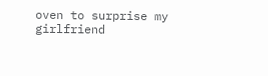oven to surprise my girlfriend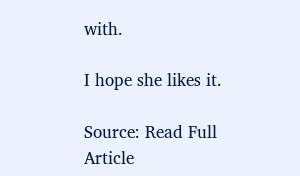with.

I hope she likes it.

Source: Read Full Article